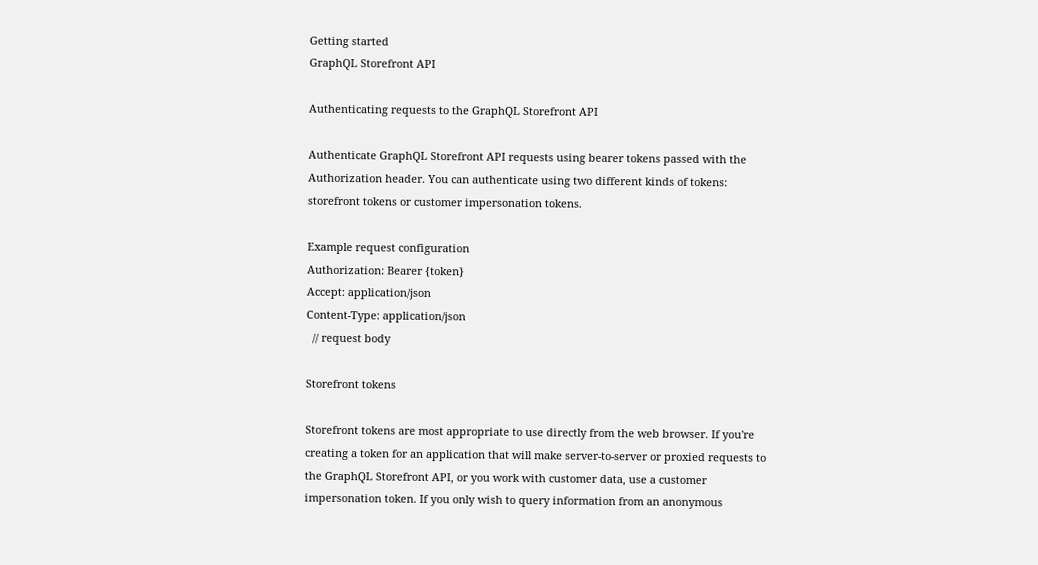Getting started
GraphQL Storefront API

Authenticating requests to the GraphQL Storefront API

Authenticate GraphQL Storefront API requests using bearer tokens passed with the Authorization header. You can authenticate using two different kinds of tokens: storefront tokens or customer impersonation tokens.

Example request configuration
Authorization: Bearer {token}
Accept: application/json
Content-Type: application/json
  // request body

Storefront tokens

Storefront tokens are most appropriate to use directly from the web browser. If you're creating a token for an application that will make server-to-server or proxied requests to the GraphQL Storefront API, or you work with customer data, use a customer impersonation token. If you only wish to query information from an anonymous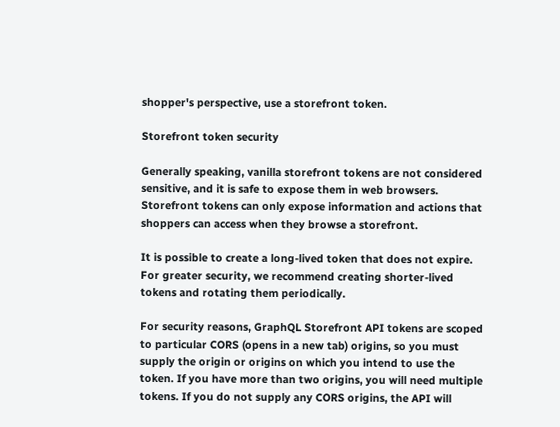shopper's perspective, use a storefront token.

Storefront token security

Generally speaking, vanilla storefront tokens are not considered sensitive, and it is safe to expose them in web browsers. Storefront tokens can only expose information and actions that shoppers can access when they browse a storefront.

It is possible to create a long-lived token that does not expire. For greater security, we recommend creating shorter-lived tokens and rotating them periodically.

For security reasons, GraphQL Storefront API tokens are scoped to particular CORS (opens in a new tab) origins, so you must supply the origin or origins on which you intend to use the token. If you have more than two origins, you will need multiple tokens. If you do not supply any CORS origins, the API will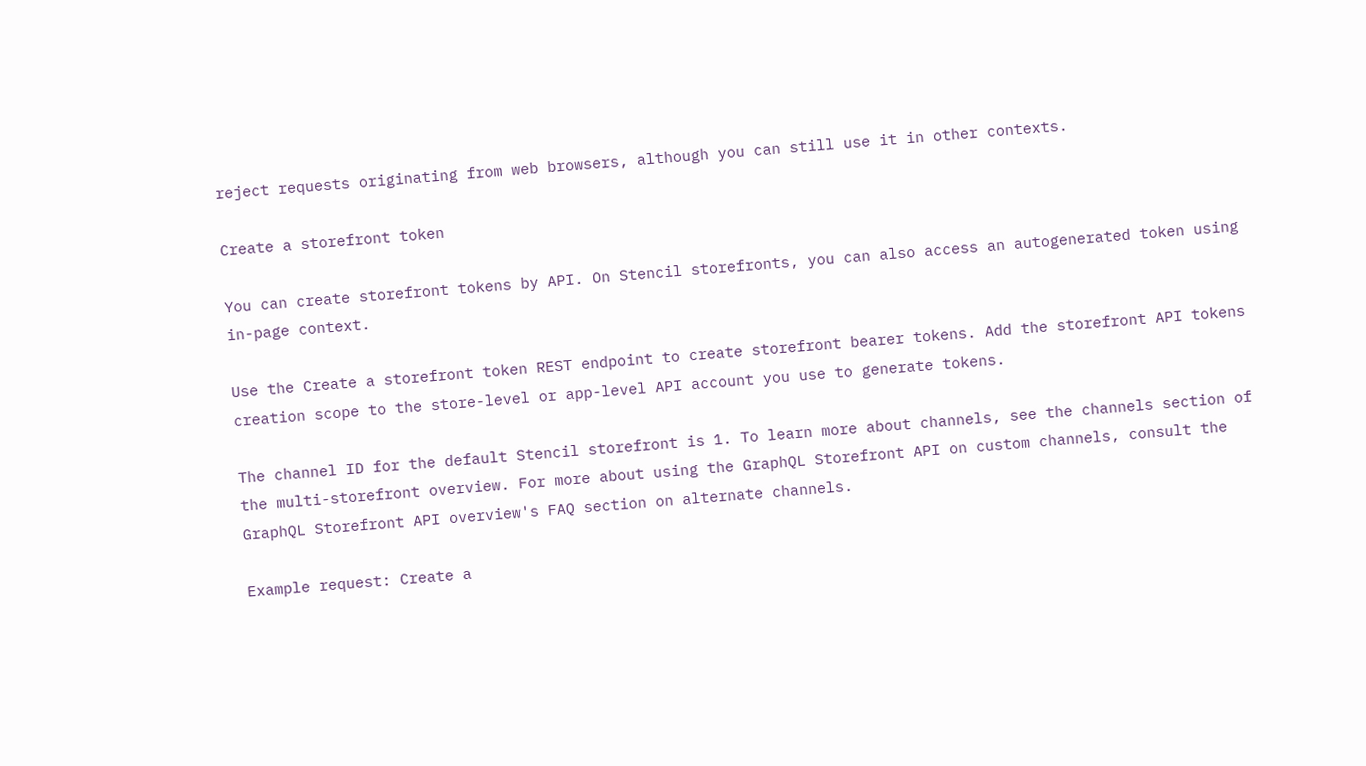reject requests originating from web browsers, although you can still use it in other contexts.

Create a storefront token

You can create storefront tokens by API. On Stencil storefronts, you can also access an autogenerated token using in-page context.

Use the Create a storefront token REST endpoint to create storefront bearer tokens. Add the storefront API tokens creation scope to the store-level or app-level API account you use to generate tokens.

The channel ID for the default Stencil storefront is 1. To learn more about channels, see the channels section of the multi-storefront overview. For more about using the GraphQL Storefront API on custom channels, consult the GraphQL Storefront API overview's FAQ section on alternate channels.

Example request: Create a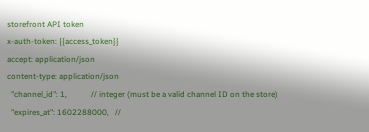storefront API token
x-auth-token: {{access_token}}
accept: application/json
content-type: application/json
  "channel_id": 1,            // integer (must be a valid channel ID on the store)
  "expires_at": 1602288000,   //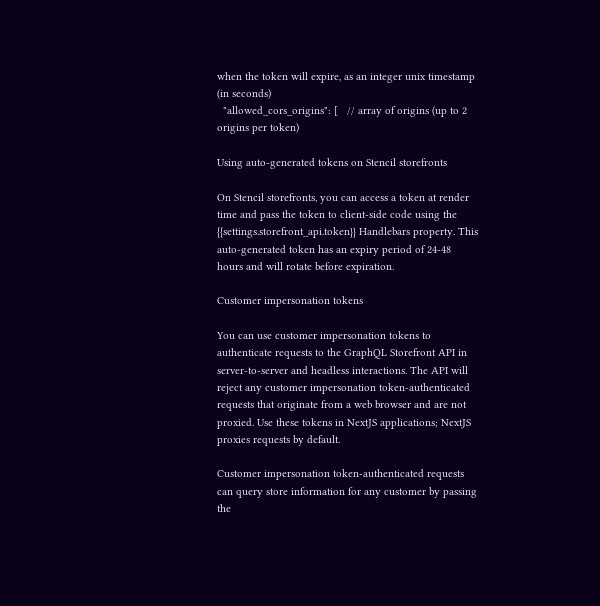when the token will expire, as an integer unix timestamp (in seconds)
  "allowed_cors_origins": [   // array of origins (up to 2 origins per token)

Using auto-generated tokens on Stencil storefronts

On Stencil storefronts, you can access a token at render time and pass the token to client-side code using the {{settings.storefront_api.token}} Handlebars property. This auto-generated token has an expiry period of 24-48 hours and will rotate before expiration.

Customer impersonation tokens

You can use customer impersonation tokens to authenticate requests to the GraphQL Storefront API in server-to-server and headless interactions. The API will reject any customer impersonation token-authenticated requests that originate from a web browser and are not proxied. Use these tokens in NextJS applications; NextJS proxies requests by default.

Customer impersonation token-authenticated requests can query store information for any customer by passing the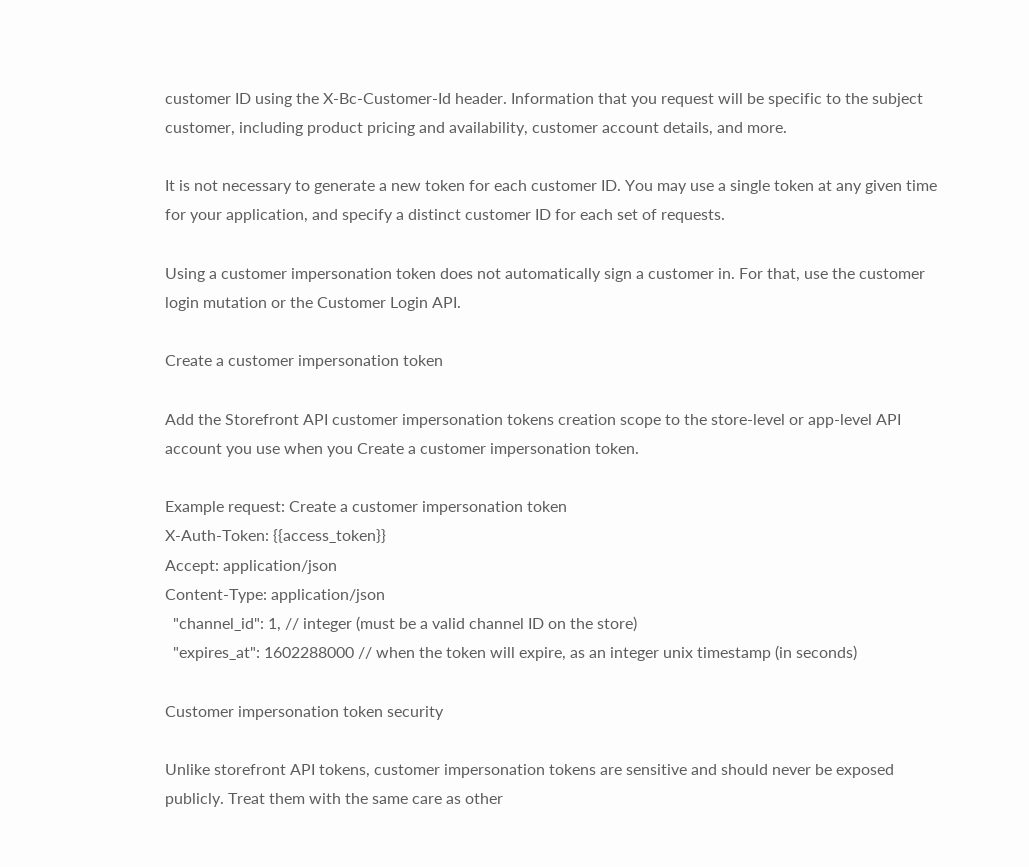customer ID using the X-Bc-Customer-Id header. Information that you request will be specific to the subject customer, including product pricing and availability, customer account details, and more.

It is not necessary to generate a new token for each customer ID. You may use a single token at any given time for your application, and specify a distinct customer ID for each set of requests.

Using a customer impersonation token does not automatically sign a customer in. For that, use the customer login mutation or the Customer Login API.

Create a customer impersonation token

Add the Storefront API customer impersonation tokens creation scope to the store-level or app-level API account you use when you Create a customer impersonation token.

Example request: Create a customer impersonation token
X-Auth-Token: {{access_token}}
Accept: application/json
Content-Type: application/json
  "channel_id": 1, // integer (must be a valid channel ID on the store)
  "expires_at": 1602288000 // when the token will expire, as an integer unix timestamp (in seconds)

Customer impersonation token security

Unlike storefront API tokens, customer impersonation tokens are sensitive and should never be exposed publicly. Treat them with the same care as other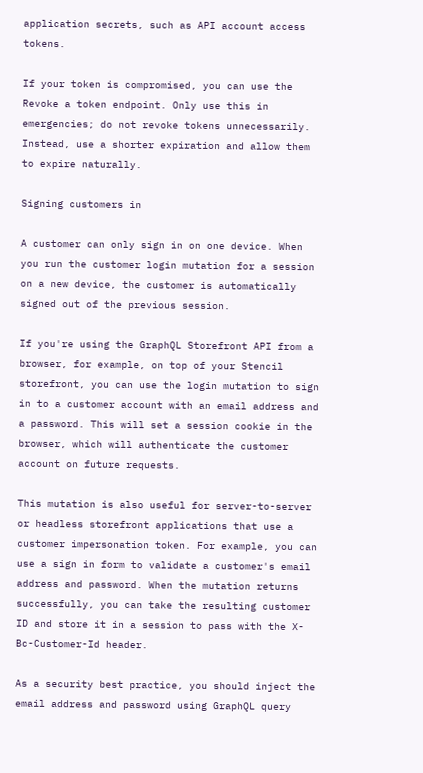application secrets, such as API account access tokens.

If your token is compromised, you can use the Revoke a token endpoint. Only use this in emergencies; do not revoke tokens unnecessarily. Instead, use a shorter expiration and allow them to expire naturally.

Signing customers in

A customer can only sign in on one device. When you run the customer login mutation for a session on a new device, the customer is automatically signed out of the previous session.

If you're using the GraphQL Storefront API from a browser, for example, on top of your Stencil storefront, you can use the login mutation to sign in to a customer account with an email address and a password. This will set a session cookie in the browser, which will authenticate the customer account on future requests.

This mutation is also useful for server-to-server or headless storefront applications that use a customer impersonation token. For example, you can use a sign in form to validate a customer's email address and password. When the mutation returns successfully, you can take the resulting customer ID and store it in a session to pass with the X-Bc-Customer-Id header.

As a security best practice, you should inject the email address and password using GraphQL query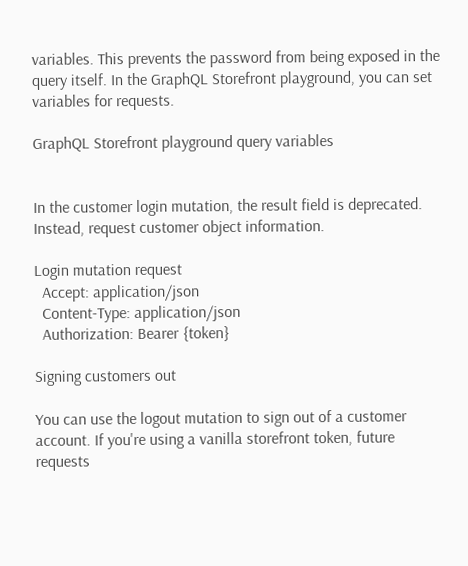variables. This prevents the password from being exposed in the query itself. In the GraphQL Storefront playground, you can set variables for requests.

GraphQL Storefront playground query variables


In the customer login mutation, the result field is deprecated. Instead, request customer object information.

Login mutation request
  Accept: application/json
  Content-Type: application/json
  Authorization: Bearer {token}

Signing customers out

You can use the logout mutation to sign out of a customer account. If you're using a vanilla storefront token, future requests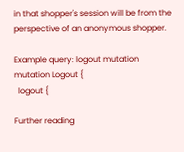in that shopper's session will be from the perspective of an anonymous shopper.

Example query: logout mutation
mutation Logout {
  logout {

Further reading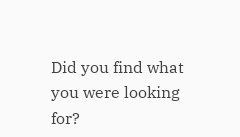Did you find what you were looking for?